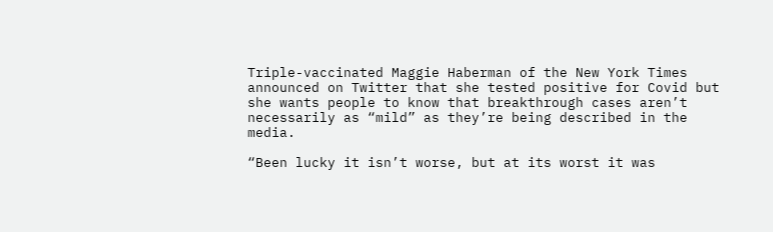Triple-vaccinated Maggie Haberman of the New York Times announced on Twitter that she tested positive for Covid but she wants people to know that breakthrough cases aren’t necessarily as “mild” as they’re being described in the media.

“Been lucky it isn’t worse, but at its worst it was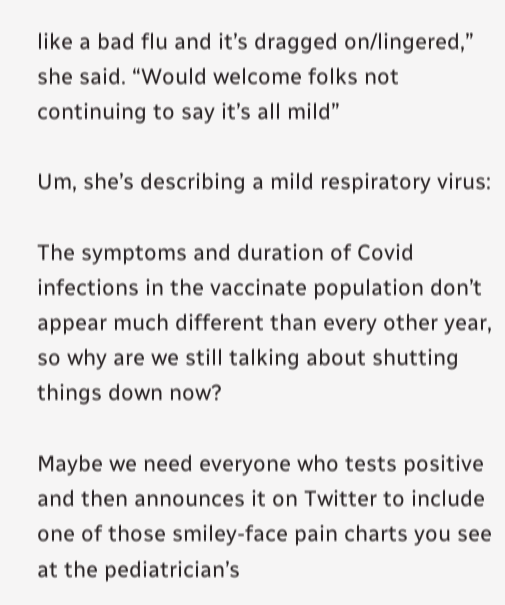like a bad flu and it’s dragged on/lingered,” she said. “Would welcome folks not continuing to say it’s all mild”

Um, she’s describing a mild respiratory virus:

The symptoms and duration of Covid infections in the vaccinate population don’t appear much different than every other year, so why are we still talking about shutting things down now?

Maybe we need everyone who tests positive and then announces it on Twitter to include one of those smiley-face pain charts you see at the pediatrician’s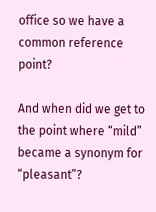office so we have a common reference point?

And when did we get to the point where “mild” became a synonym for “pleasant”?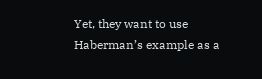Yet, they want to use Haberman’s example as a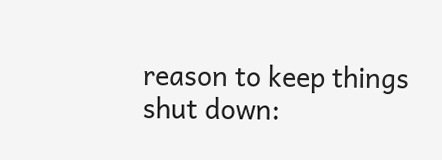reason to keep things shut down: